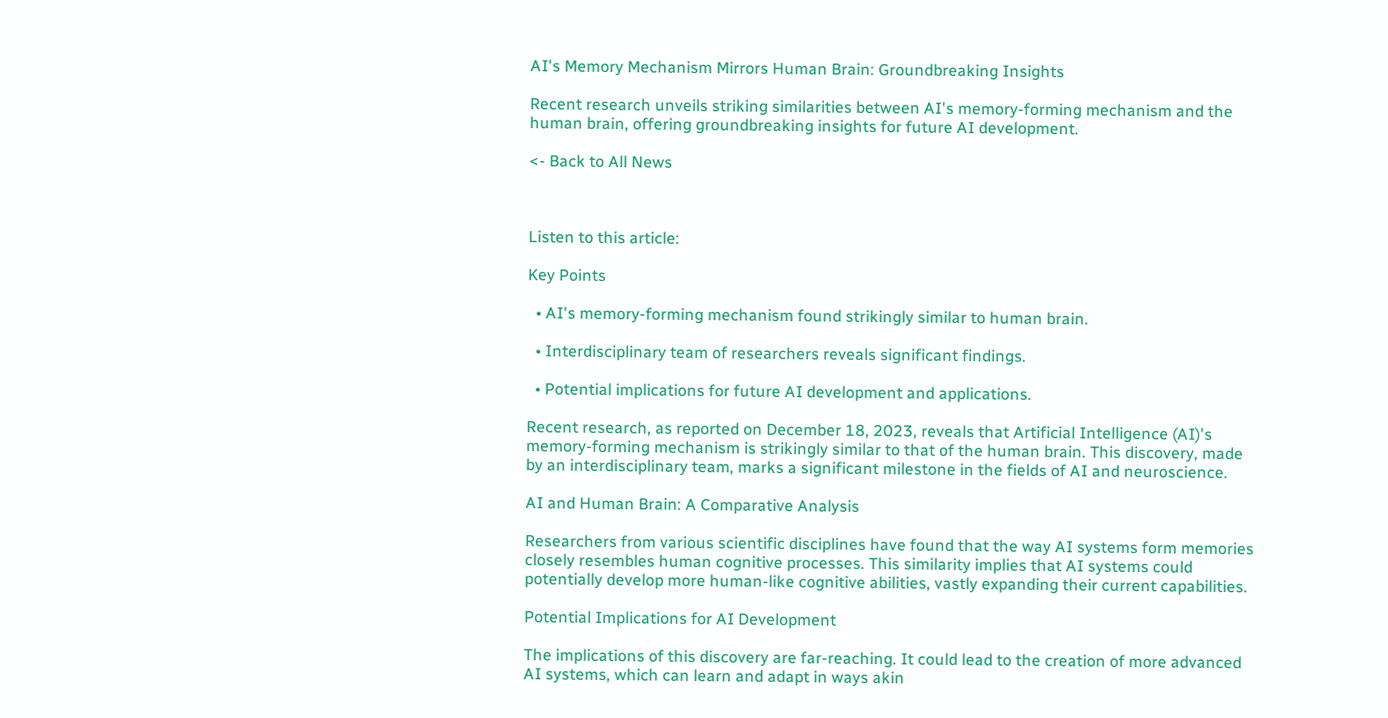AI's Memory Mechanism Mirrors Human Brain: Groundbreaking Insights

Recent research unveils striking similarities between AI's memory-forming mechanism and the human brain, offering groundbreaking insights for future AI development.

<- Back to All News



Listen to this article:

Key Points

  • AI's memory-forming mechanism found strikingly similar to human brain.

  • Interdisciplinary team of researchers reveals significant findings.

  • Potential implications for future AI development and applications.

Recent research, as reported on December 18, 2023, reveals that Artificial Intelligence (AI)'s memory-forming mechanism is strikingly similar to that of the human brain. This discovery, made by an interdisciplinary team, marks a significant milestone in the fields of AI and neuroscience.

AI and Human Brain: A Comparative Analysis

Researchers from various scientific disciplines have found that the way AI systems form memories closely resembles human cognitive processes. This similarity implies that AI systems could potentially develop more human-like cognitive abilities, vastly expanding their current capabilities.

Potential Implications for AI Development

The implications of this discovery are far-reaching. It could lead to the creation of more advanced AI systems, which can learn and adapt in ways akin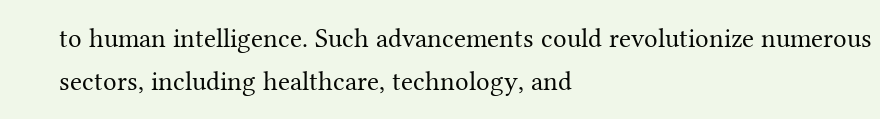to human intelligence. Such advancements could revolutionize numerous sectors, including healthcare, technology, and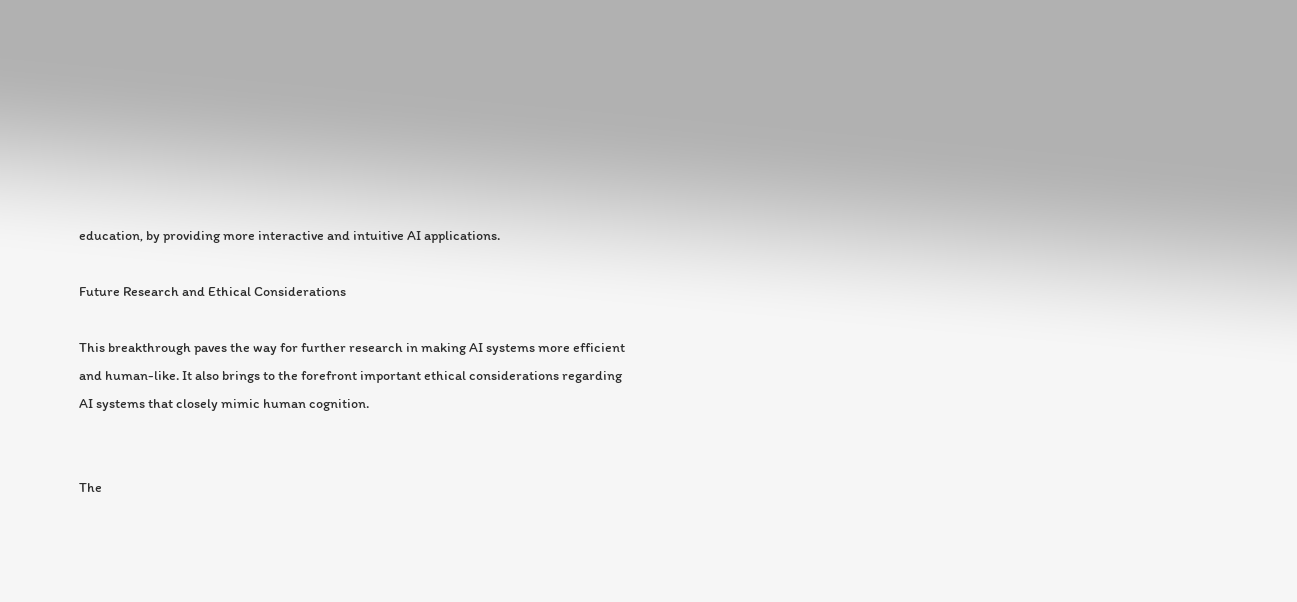education, by providing more interactive and intuitive AI applications.

Future Research and Ethical Considerations

This breakthrough paves the way for further research in making AI systems more efficient and human-like. It also brings to the forefront important ethical considerations regarding AI systems that closely mimic human cognition.


The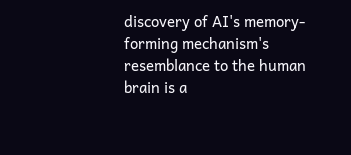discovery of AI's memory-forming mechanism's resemblance to the human brain is a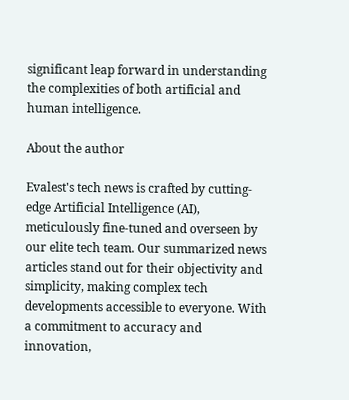significant leap forward in understanding the complexities of both artificial and human intelligence.

About the author

Evalest's tech news is crafted by cutting-edge Artificial Intelligence (AI), meticulously fine-tuned and overseen by our elite tech team. Our summarized news articles stand out for their objectivity and simplicity, making complex tech developments accessible to everyone. With a commitment to accuracy and innovation,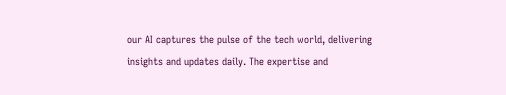our AI captures the pulse of the tech world, delivering insights and updates daily. The expertise and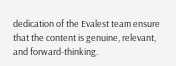dedication of the Evalest team ensure that the content is genuine, relevant, and forward-thinking.